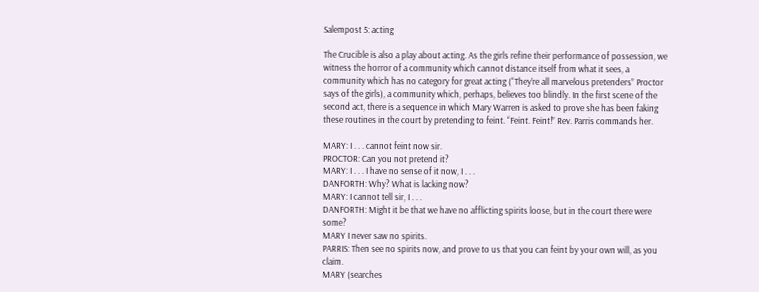Salempost 5: acting

The Crucible is also a play about acting. As the girls refine their performance of possession, we witness the horror of a community which cannot distance itself from what it sees, a community which has no category for great acting (“They’re all marvelous pretenders” Proctor says of the girls), a community which, perhaps, believes too blindly. In the first scene of the second act, there is a sequence in which Mary Warren is asked to prove she has been faking these routines in the court by pretending to feint. “Feint. Feint!” Rev. Parris commands her.

MARY: I . . . cannot feint now sir.
PROCTOR: Can you not pretend it?
MARY: I . . . I have no sense of it now, I . . .
DANFORTH: Why? What is lacking now?
MARY: I cannot tell sir, I . . .
DANFORTH: Might it be that we have no afflicting spirits loose, but in the court there were some?
MARY I never saw no spirits.
PARRIS: Then see no spirits now, and prove to us that you can feint by your own will, as you claim.
MARY (searches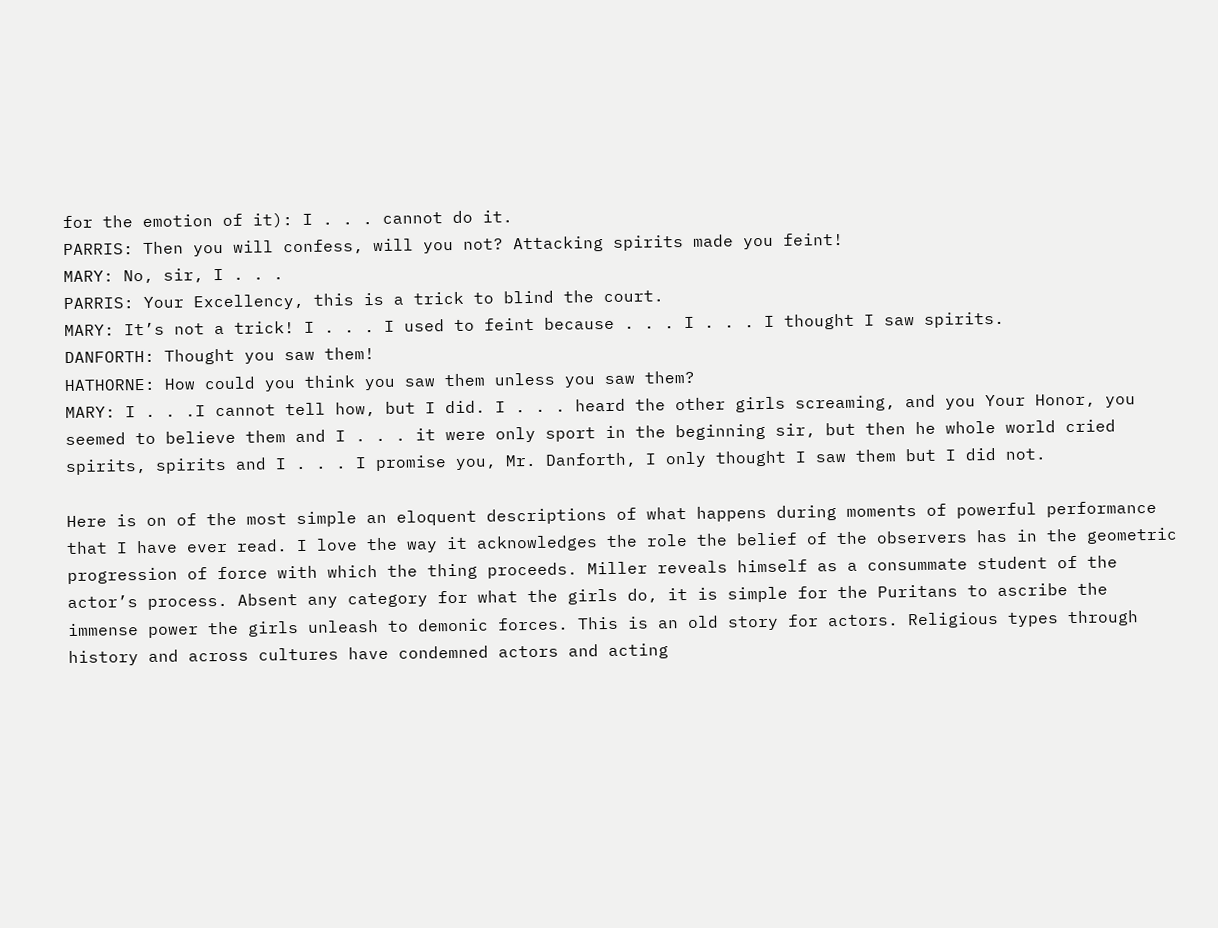for the emotion of it): I . . . cannot do it.
PARRIS: Then you will confess, will you not? Attacking spirits made you feint!
MARY: No, sir, I . . .
PARRIS: Your Excellency, this is a trick to blind the court.
MARY: It’s not a trick! I . . . I used to feint because . . . I . . . I thought I saw spirits.
DANFORTH: Thought you saw them!
HATHORNE: How could you think you saw them unless you saw them?
MARY: I . . .I cannot tell how, but I did. I . . . heard the other girls screaming, and you Your Honor, you seemed to believe them and I . . . it were only sport in the beginning sir, but then he whole world cried spirits, spirits and I . . . I promise you, Mr. Danforth, I only thought I saw them but I did not.

Here is on of the most simple an eloquent descriptions of what happens during moments of powerful performance that I have ever read. I love the way it acknowledges the role the belief of the observers has in the geometric progression of force with which the thing proceeds. Miller reveals himself as a consummate student of the actor’s process. Absent any category for what the girls do, it is simple for the Puritans to ascribe the immense power the girls unleash to demonic forces. This is an old story for actors. Religious types through history and across cultures have condemned actors and acting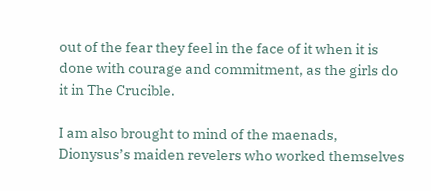out of the fear they feel in the face of it when it is done with courage and commitment, as the girls do it in The Crucible.

I am also brought to mind of the maenads, Dionysus’s maiden revelers who worked themselves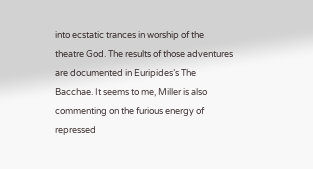into ecstatic trances in worship of the theatre God. The results of those adventures are documented in Euripides’s The Bacchae. It seems to me, Miller is also commenting on the furious energy of repressed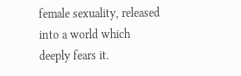female sexuality, released into a world which deeply fears it.